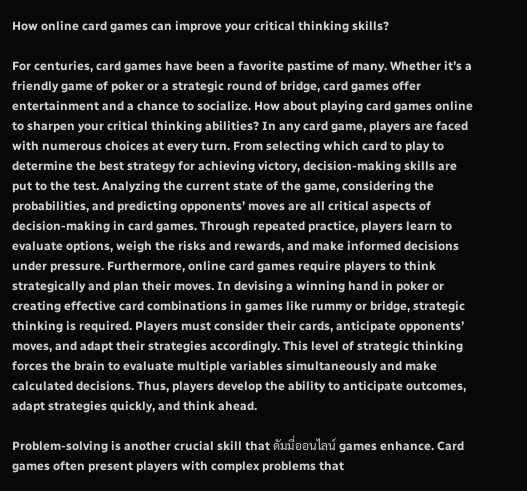How online card games can improve your critical thinking skills?

For centuries, card games have been a favorite pastime of many. Whether it’s a friendly game of poker or a strategic round of bridge, card games offer entertainment and a chance to socialize. How about playing card games online to sharpen your critical thinking abilities? In any card game, players are faced with numerous choices at every turn. From selecting which card to play to determine the best strategy for achieving victory, decision-making skills are put to the test. Analyzing the current state of the game, considering the probabilities, and predicting opponents’ moves are all critical aspects of decision-making in card games. Through repeated practice, players learn to evaluate options, weigh the risks and rewards, and make informed decisions under pressure. Furthermore, online card games require players to think strategically and plan their moves. In devising a winning hand in poker or creating effective card combinations in games like rummy or bridge, strategic thinking is required. Players must consider their cards, anticipate opponents’ moves, and adapt their strategies accordingly. This level of strategic thinking forces the brain to evaluate multiple variables simultaneously and make calculated decisions. Thus, players develop the ability to anticipate outcomes, adapt strategies quickly, and think ahead.

Problem-solving is another crucial skill that ดัมมี่ออนไลน์ games enhance. Card games often present players with complex problems that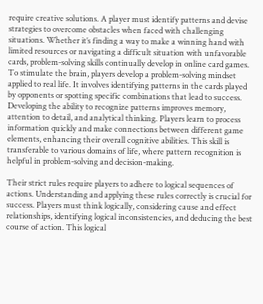require creative solutions. A player must identify patterns and devise strategies to overcome obstacles when faced with challenging situations. Whether it’s finding a way to make a winning hand with limited resources or navigating a difficult situation with unfavorable cards, problem-solving skills continually develop in online card games. To stimulate the brain, players develop a problem-solving mindset applied to real life. It involves identifying patterns in the cards played by opponents or spotting specific combinations that lead to success. Developing the ability to recognize patterns improves memory, attention to detail, and analytical thinking. Players learn to process information quickly and make connections between different game elements, enhancing their overall cognitive abilities. This skill is transferable to various domains of life, where pattern recognition is helpful in problem-solving and decision-making.

Their strict rules require players to adhere to logical sequences of actions. Understanding and applying these rules correctly is crucial for success. Players must think logically, considering cause and effect relationships, identifying logical inconsistencies, and deducing the best course of action. This logical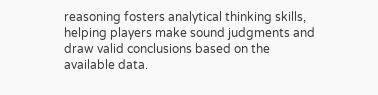reasoning fosters analytical thinking skills, helping players make sound judgments and draw valid conclusions based on the available data.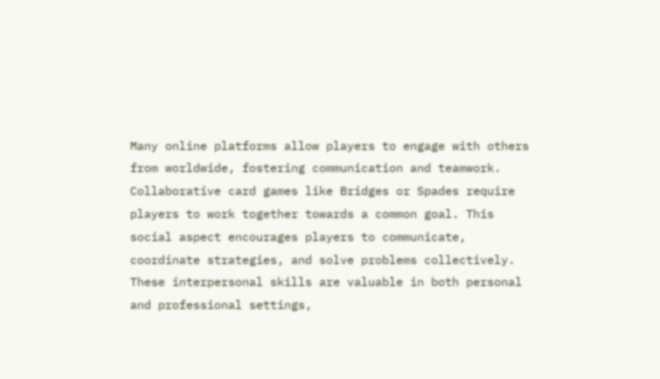Many online platforms allow players to engage with others from worldwide, fostering communication and teamwork. Collaborative card games like Bridges or Spades require players to work together towards a common goal. This social aspect encourages players to communicate, coordinate strategies, and solve problems collectively. These interpersonal skills are valuable in both personal and professional settings,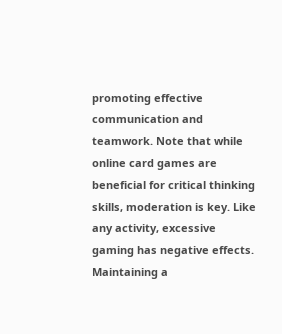promoting effective communication and teamwork. Note that while online card games are beneficial for critical thinking skills, moderation is key. Like any activity, excessive gaming has negative effects. Maintaining a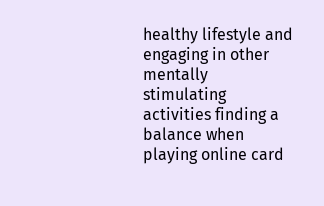healthy lifestyle and engaging in other mentally stimulating activities finding a balance when playing online card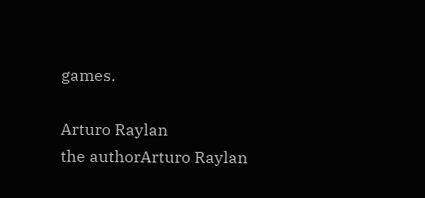games.

Arturo Raylan
the authorArturo Raylan